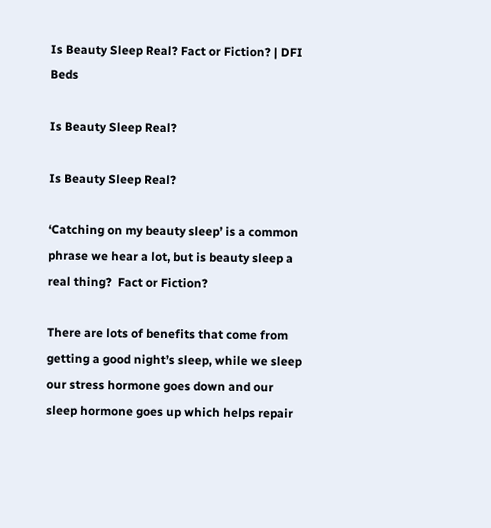Is Beauty Sleep Real? Fact or Fiction? | DFI Beds

Is Beauty Sleep Real?

Is Beauty Sleep Real?

‘Catching on my beauty sleep’ is a common phrase we hear a lot, but is beauty sleep a real thing?  Fact or Fiction?

There are lots of benefits that come from getting a good night’s sleep, while we sleep our stress hormone goes down and our sleep hormone goes up which helps repair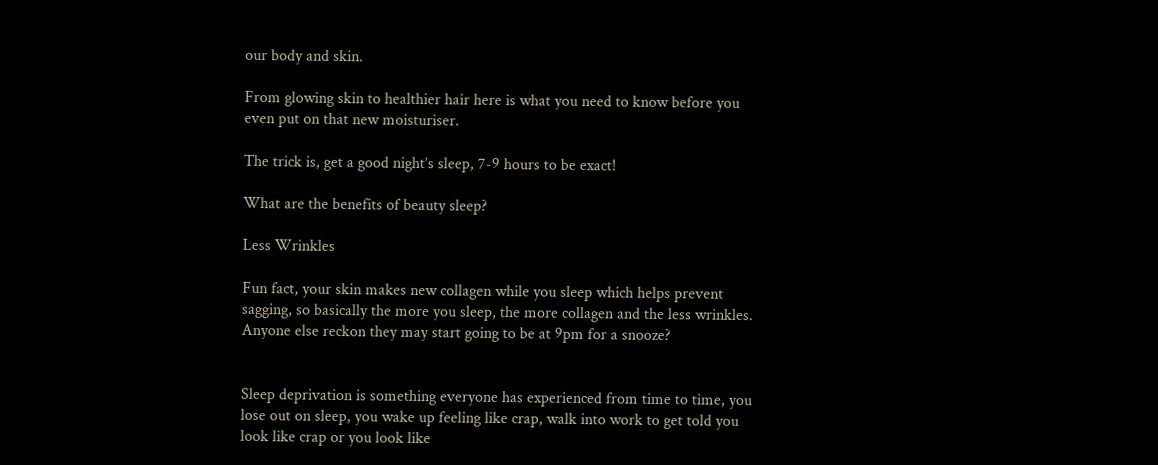our body and skin.

From glowing skin to healthier hair here is what you need to know before you even put on that new moisturiser.

The trick is, get a good night’s sleep, 7-9 hours to be exact!

What are the benefits of beauty sleep?

Less Wrinkles

Fun fact, your skin makes new collagen while you sleep which helps prevent sagging, so basically the more you sleep, the more collagen and the less wrinkles. Anyone else reckon they may start going to be at 9pm for a snooze?


Sleep deprivation is something everyone has experienced from time to time, you lose out on sleep, you wake up feeling like crap, walk into work to get told you look like crap or you look like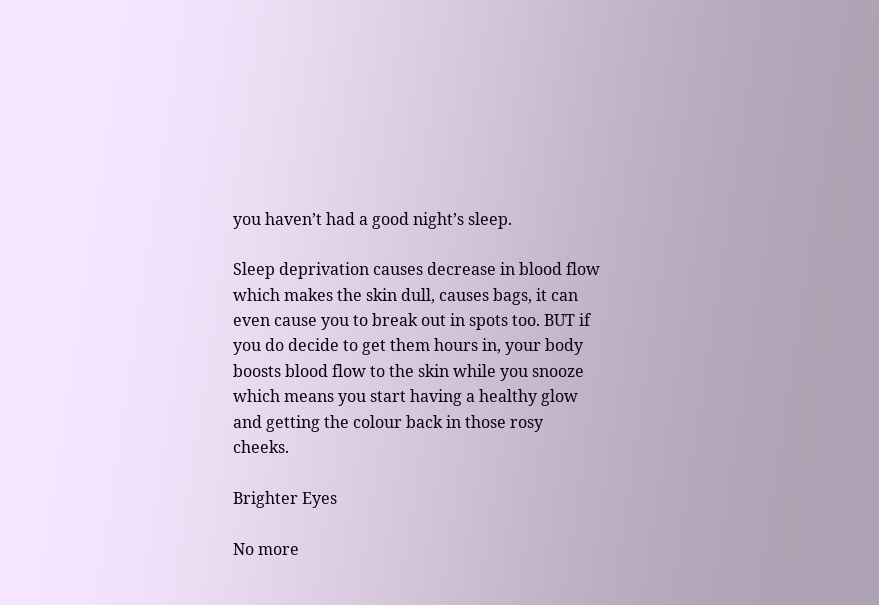you haven’t had a good night’s sleep.

Sleep deprivation causes decrease in blood flow which makes the skin dull, causes bags, it can even cause you to break out in spots too. BUT if you do decide to get them hours in, your body boosts blood flow to the skin while you snooze which means you start having a healthy glow and getting the colour back in those rosy cheeks.

Brighter Eyes

No more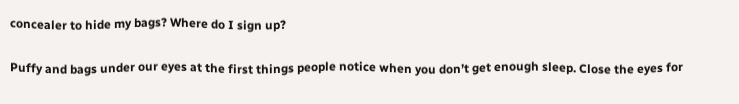concealer to hide my bags? Where do I sign up?

Puffy and bags under our eyes at the first things people notice when you don’t get enough sleep. Close the eyes for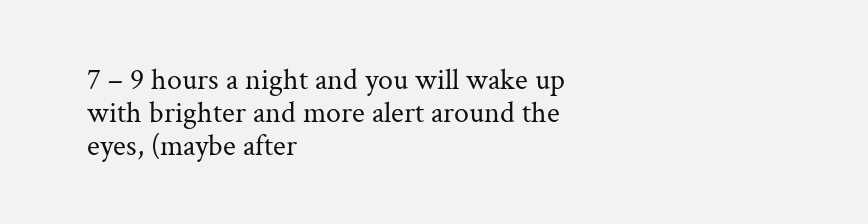7 – 9 hours a night and you will wake up with brighter and more alert around the eyes, (maybe after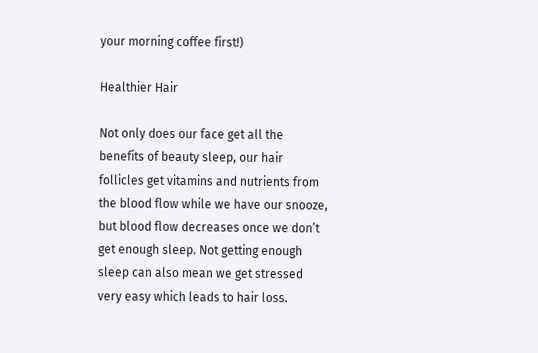your morning coffee first!)

Healthier Hair

Not only does our face get all the benefits of beauty sleep, our hair follicles get vitamins and nutrients from the blood flow while we have our snooze, but blood flow decreases once we don’t get enough sleep. Not getting enough sleep can also mean we get stressed very easy which leads to hair loss.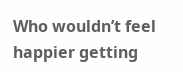Who wouldn’t feel happier getting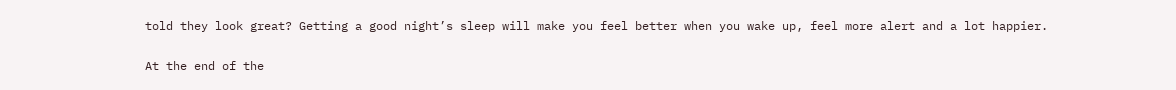told they look great? Getting a good night’s sleep will make you feel better when you wake up, feel more alert and a lot happier.

At the end of the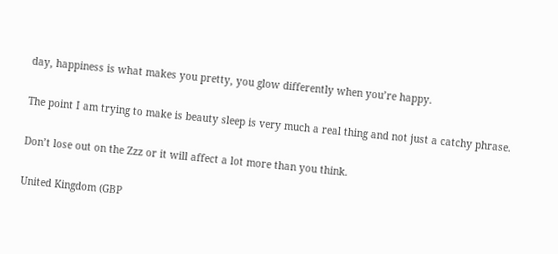day, happiness is what makes you pretty, you glow differently when you’re happy.

The point I am trying to make is beauty sleep is very much a real thing and not just a catchy phrase.

Don’t lose out on the Zzz or it will affect a lot more than you think.

United Kingdom (GBP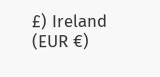£) Ireland (EUR €)